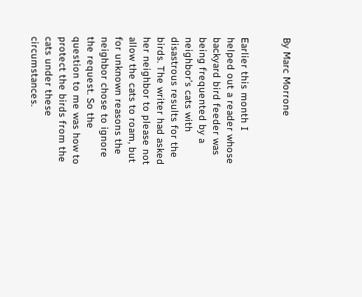By Marc Morrone


Earlier this month I helped out a reader whose backyard bird feeder was being frequented by a neighbor’s cats with disastrous results for the birds. The writer had asked her neighbor to please not allow the cats to roam, but for unknown reasons the neighbor chose to ignore the request. So the question to me was how to protect the birds from the cats under these circumstances.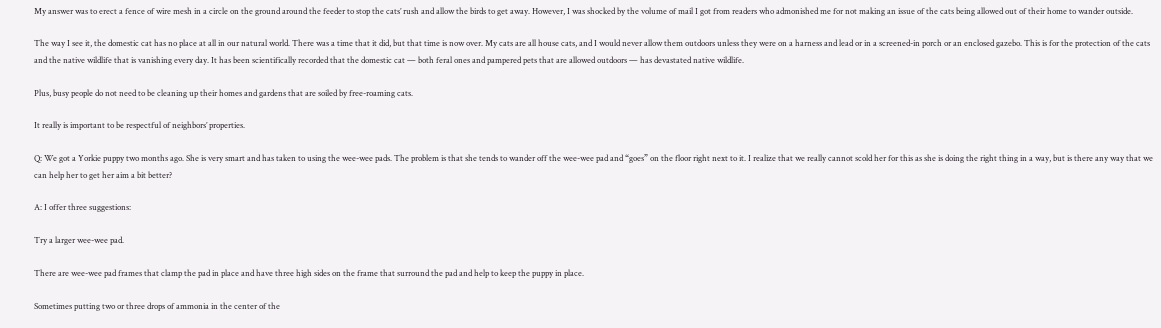My answer was to erect a fence of wire mesh in a circle on the ground around the feeder to stop the cats’ rush and allow the birds to get away. However, I was shocked by the volume of mail I got from readers who admonished me for not making an issue of the cats being allowed out of their home to wander outside.

The way I see it, the domestic cat has no place at all in our natural world. There was a time that it did, but that time is now over. My cats are all house cats, and I would never allow them outdoors unless they were on a harness and lead or in a screened-in porch or an enclosed gazebo. This is for the protection of the cats and the native wildlife that is vanishing every day. It has been scientifically recorded that the domestic cat — both feral ones and pampered pets that are allowed outdoors — has devastated native wildlife.

Plus, busy people do not need to be cleaning up their homes and gardens that are soiled by free-roaming cats.

It really is important to be respectful of neighbors’ properties.

Q: We got a Yorkie puppy two months ago. She is very smart and has taken to using the wee-wee pads. The problem is that she tends to wander off the wee-wee pad and “goes” on the floor right next to it. I realize that we really cannot scold her for this as she is doing the right thing in a way, but is there any way that we can help her to get her aim a bit better?

A: I offer three suggestions:

Try a larger wee-wee pad.

There are wee-wee pad frames that clamp the pad in place and have three high sides on the frame that surround the pad and help to keep the puppy in place.

Sometimes putting two or three drops of ammonia in the center of the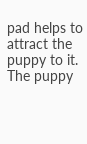pad helps to attract the puppy to it. The puppy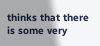thinks that there is some very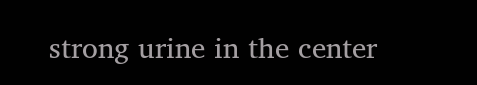strong urine in the center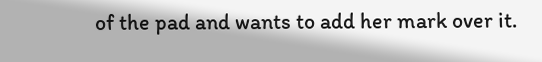of the pad and wants to add her mark over it.